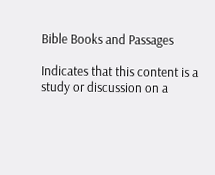Bible Books and Passages

Indicates that this content is a study or discussion on a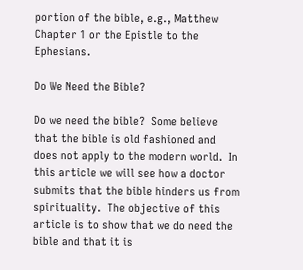portion of the bible, e.g., Matthew Chapter 1 or the Epistle to the Ephesians.

Do We Need the Bible?

Do we need the bible?  Some believe that the bible is old fashioned and does not apply to the modern world.  In this article we will see how a doctor submits that the bible hinders us from spirituality.  The objective of this article is to show that we do need the bible and that it is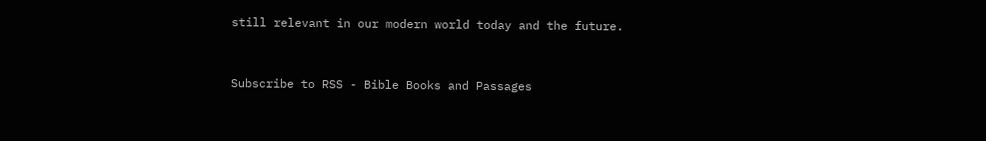still relevant in our modern world today and the future.


Subscribe to RSS - Bible Books and Passages